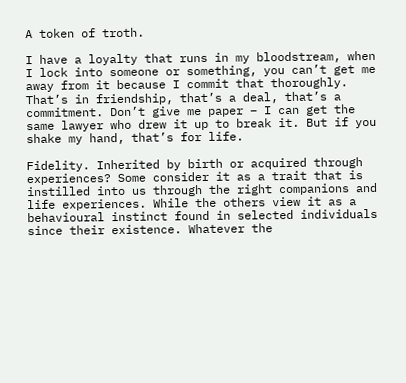A token of troth.

I have a loyalty that runs in my bloodstream, when I lock into someone or something, you can’t get me away from it because I commit that thoroughly. That’s in friendship, that’s a deal, that’s a commitment. Don’t give me paper – I can get the same lawyer who drew it up to break it. But if you shake my hand, that’s for life.

Fidelity. Inherited by birth or acquired through experiences? Some consider it as a trait that is instilled into us through the right companions and life experiences. While the others view it as a behavioural instinct found in selected individuals since their existence. Whatever the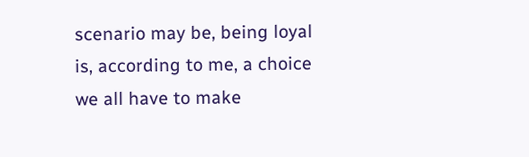scenario may be, being loyal is, according to me, a choice we all have to make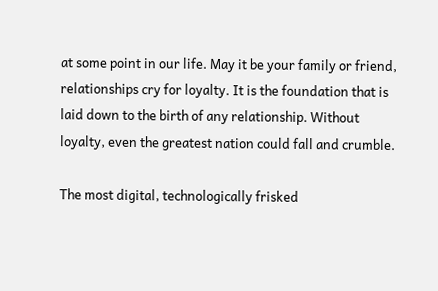at some point in our life. May it be your family or friend, relationships cry for loyalty. It is the foundation that is laid down to the birth of any relationship. Without loyalty, even the greatest nation could fall and crumble.

The most digital, technologically frisked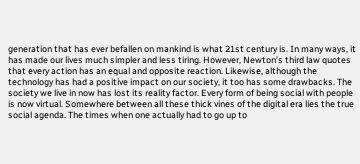generation that has ever befallen on mankind is what 21st century is. In many ways, it has made our lives much simpler and less tiring. However, Newton’s third law quotes that every action has an equal and opposite reaction. Likewise, although the technology has had a positive impact on our society, it too has some drawbacks. The society we live in now has lost its reality factor. Every form of being social with people is now virtual. Somewhere between all these thick vines of the digital era lies the true social agenda. The times when one actually had to go up to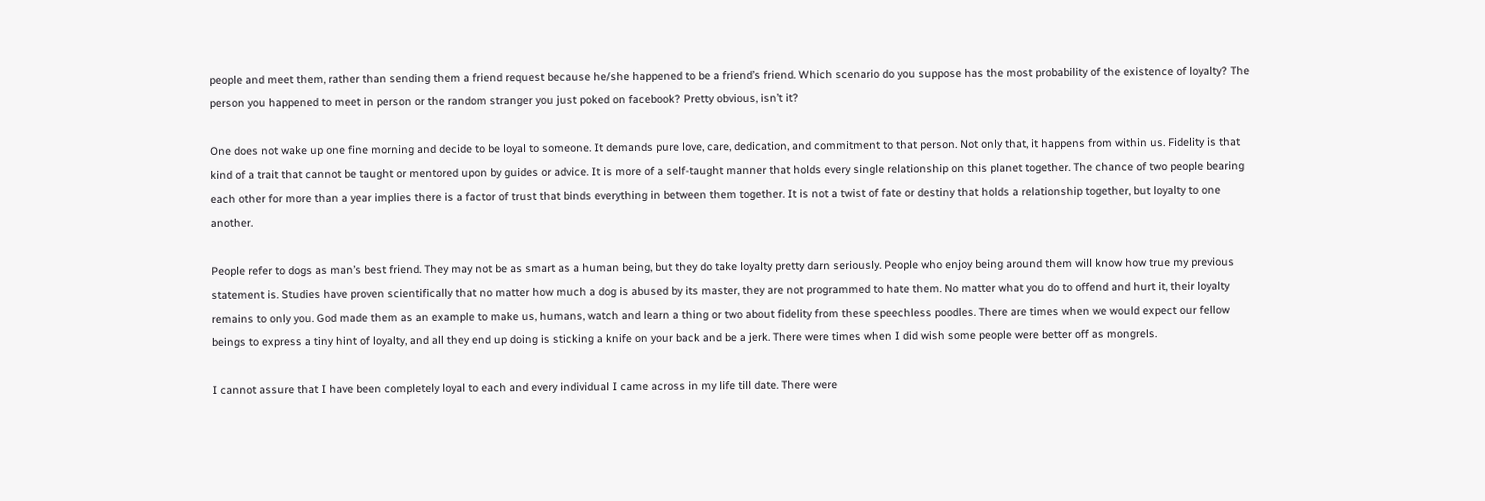people and meet them, rather than sending them a friend request because he/she happened to be a friend’s friend. Which scenario do you suppose has the most probability of the existence of loyalty? The person you happened to meet in person or the random stranger you just poked on facebook? Pretty obvious, isn’t it?

One does not wake up one fine morning and decide to be loyal to someone. It demands pure love, care, dedication, and commitment to that person. Not only that, it happens from within us. Fidelity is that kind of a trait that cannot be taught or mentored upon by guides or advice. It is more of a self-taught manner that holds every single relationship on this planet together. The chance of two people bearing each other for more than a year implies there is a factor of trust that binds everything in between them together. It is not a twist of fate or destiny that holds a relationship together, but loyalty to one another.

People refer to dogs as man’s best friend. They may not be as smart as a human being, but they do take loyalty pretty darn seriously. People who enjoy being around them will know how true my previous statement is. Studies have proven scientifically that no matter how much a dog is abused by its master, they are not programmed to hate them. No matter what you do to offend and hurt it, their loyalty remains to only you. God made them as an example to make us, humans, watch and learn a thing or two about fidelity from these speechless poodles. There are times when we would expect our fellow beings to express a tiny hint of loyalty, and all they end up doing is sticking a knife on your back and be a jerk. There were times when I did wish some people were better off as mongrels.

I cannot assure that I have been completely loyal to each and every individual I came across in my life till date. There were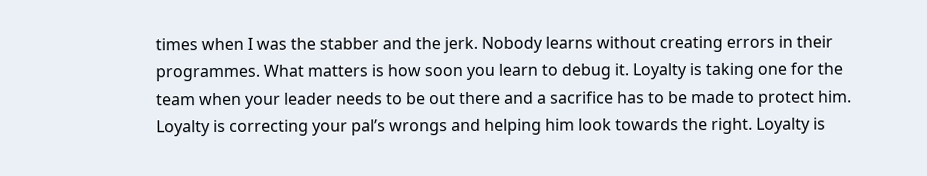times when I was the stabber and the jerk. Nobody learns without creating errors in their programmes. What matters is how soon you learn to debug it. Loyalty is taking one for the team when your leader needs to be out there and a sacrifice has to be made to protect him. Loyalty is correcting your pal’s wrongs and helping him look towards the right. Loyalty is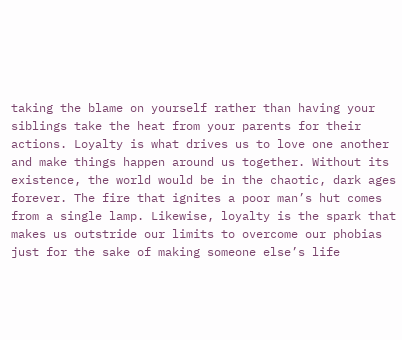taking the blame on yourself rather than having your siblings take the heat from your parents for their actions. Loyalty is what drives us to love one another and make things happen around us together. Without its existence, the world would be in the chaotic, dark ages forever. The fire that ignites a poor man’s hut comes from a single lamp. Likewise, loyalty is the spark that makes us outstride our limits to overcome our phobias just for the sake of making someone else’s life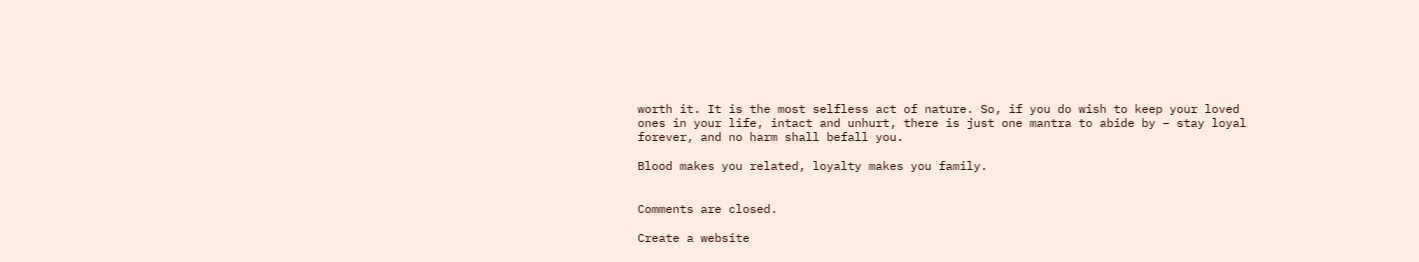worth it. It is the most selfless act of nature. So, if you do wish to keep your loved ones in your life, intact and unhurt, there is just one mantra to abide by – stay loyal forever, and no harm shall befall you.

Blood makes you related, loyalty makes you family.


Comments are closed.

Create a website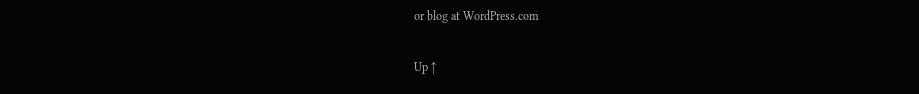or blog at WordPress.com

Up ↑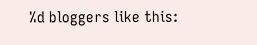%d bloggers like this: